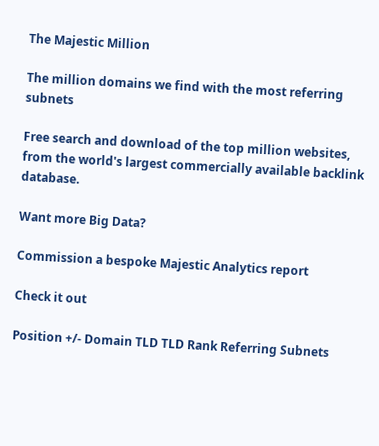The Majestic Million

The million domains we find with the most referring subnets

Free search and download of the top million websites, from the world's largest commercially available backlink database.

Want more Big Data?

Commission a bespoke Majestic Analytics report

Check it out

Position +/- Domain TLD TLD Rank Referring Subnets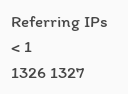Referring IPs
< 1
1326 1327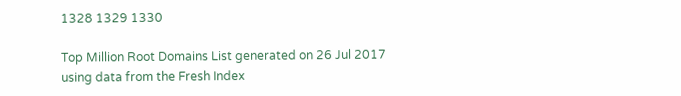1328 1329 1330

Top Million Root Domains List generated on 26 Jul 2017 using data from the Fresh Index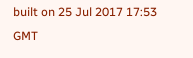built on 25 Jul 2017 17:53 GMT